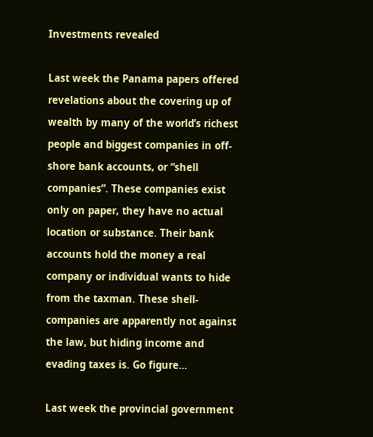Investments revealed

Last week the Panama papers offered revelations about the covering up of wealth by many of the world’s richest people and biggest companies in off-shore bank accounts, or “shell companies”. These companies exist only on paper, they have no actual location or substance. Their bank accounts hold the money a real company or individual wants to hide from the taxman. These shell-companies are apparently not against the law, but hiding income and evading taxes is. Go figure…

Last week the provincial government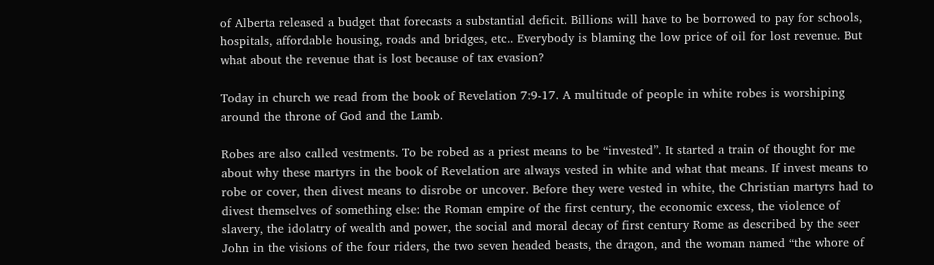of Alberta released a budget that forecasts a substantial deficit. Billions will have to be borrowed to pay for schools, hospitals, affordable housing, roads and bridges, etc.. Everybody is blaming the low price of oil for lost revenue. But what about the revenue that is lost because of tax evasion?

Today in church we read from the book of Revelation 7:9-17. A multitude of people in white robes is worshiping around the throne of God and the Lamb.

Robes are also called vestments. To be robed as a priest means to be “invested”. It started a train of thought for me about why these martyrs in the book of Revelation are always vested in white and what that means. If invest means to robe or cover, then divest means to disrobe or uncover. Before they were vested in white, the Christian martyrs had to divest themselves of something else: the Roman empire of the first century, the economic excess, the violence of slavery, the idolatry of wealth and power, the social and moral decay of first century Rome as described by the seer John in the visions of the four riders, the two seven headed beasts, the dragon, and the woman named “the whore of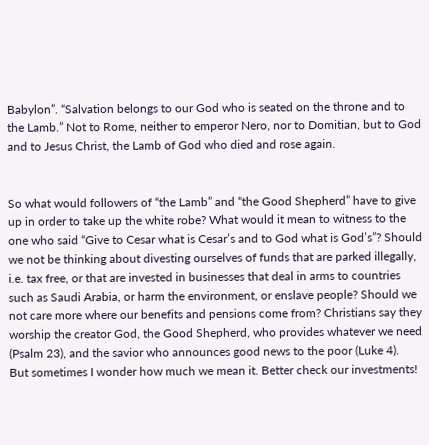Babylon”. “Salvation belongs to our God who is seated on the throne and to the Lamb.” Not to Rome, neither to emperor Nero, nor to Domitian, but to God and to Jesus Christ, the Lamb of God who died and rose again.


So what would followers of “the Lamb” and “the Good Shepherd” have to give up in order to take up the white robe? What would it mean to witness to the one who said “Give to Cesar what is Cesar’s and to God what is God’s”? Should we not be thinking about divesting ourselves of funds that are parked illegally, i.e. tax free, or that are invested in businesses that deal in arms to countries such as Saudi Arabia, or harm the environment, or enslave people? Should we not care more where our benefits and pensions come from? Christians say they worship the creator God, the Good Shepherd, who provides whatever we need (Psalm 23), and the savior who announces good news to the poor (Luke 4).  But sometimes I wonder how much we mean it. Better check our investments!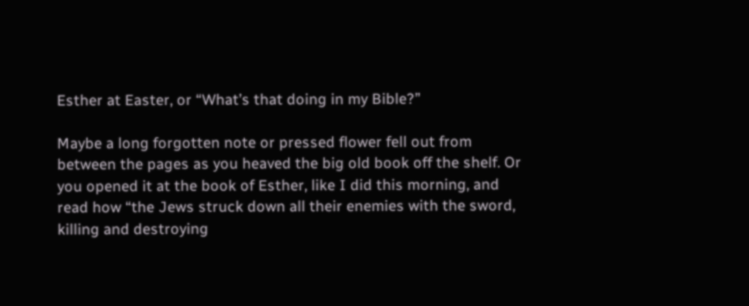Esther at Easter, or “What’s that doing in my Bible?”

Maybe a long forgotten note or pressed flower fell out from between the pages as you heaved the big old book off the shelf. Or you opened it at the book of Esther, like I did this morning, and read how “the Jews struck down all their enemies with the sword, killing and destroying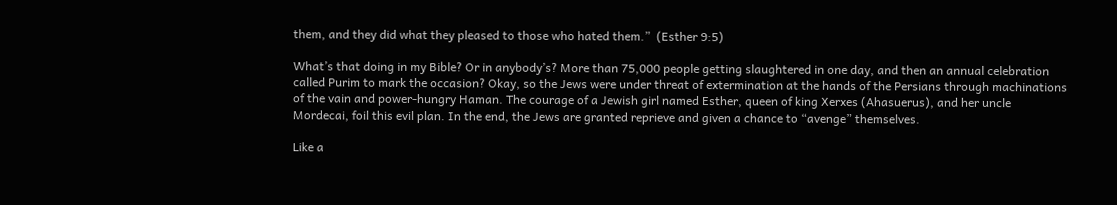them, and they did what they pleased to those who hated them.”  (Esther 9:5)

What’s that doing in my Bible? Or in anybody’s? More than 75,000 people getting slaughtered in one day, and then an annual celebration called Purim to mark the occasion? Okay, so the Jews were under threat of extermination at the hands of the Persians through machinations of the vain and power-hungry Haman. The courage of a Jewish girl named Esther, queen of king Xerxes (Ahasuerus), and her uncle Mordecai, foil this evil plan. In the end, the Jews are granted reprieve and given a chance to “avenge” themselves.

Like a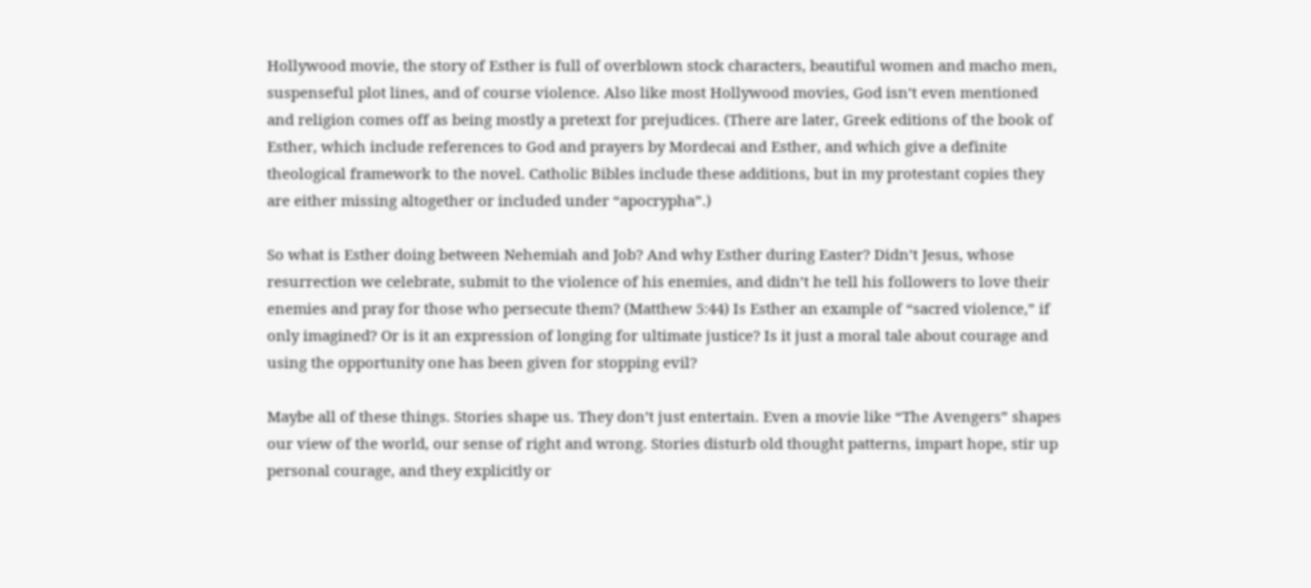Hollywood movie, the story of Esther is full of overblown stock characters, beautiful women and macho men, suspenseful plot lines, and of course violence. Also like most Hollywood movies, God isn’t even mentioned and religion comes off as being mostly a pretext for prejudices. (There are later, Greek editions of the book of Esther, which include references to God and prayers by Mordecai and Esther, and which give a definite theological framework to the novel. Catholic Bibles include these additions, but in my protestant copies they are either missing altogether or included under “apocrypha”.)

So what is Esther doing between Nehemiah and Job? And why Esther during Easter? Didn’t Jesus, whose resurrection we celebrate, submit to the violence of his enemies, and didn’t he tell his followers to love their enemies and pray for those who persecute them? (Matthew 5:44) Is Esther an example of “sacred violence,” if only imagined? Or is it an expression of longing for ultimate justice? Is it just a moral tale about courage and using the opportunity one has been given for stopping evil?

Maybe all of these things. Stories shape us. They don’t just entertain. Even a movie like “The Avengers” shapes our view of the world, our sense of right and wrong. Stories disturb old thought patterns, impart hope, stir up personal courage, and they explicitly or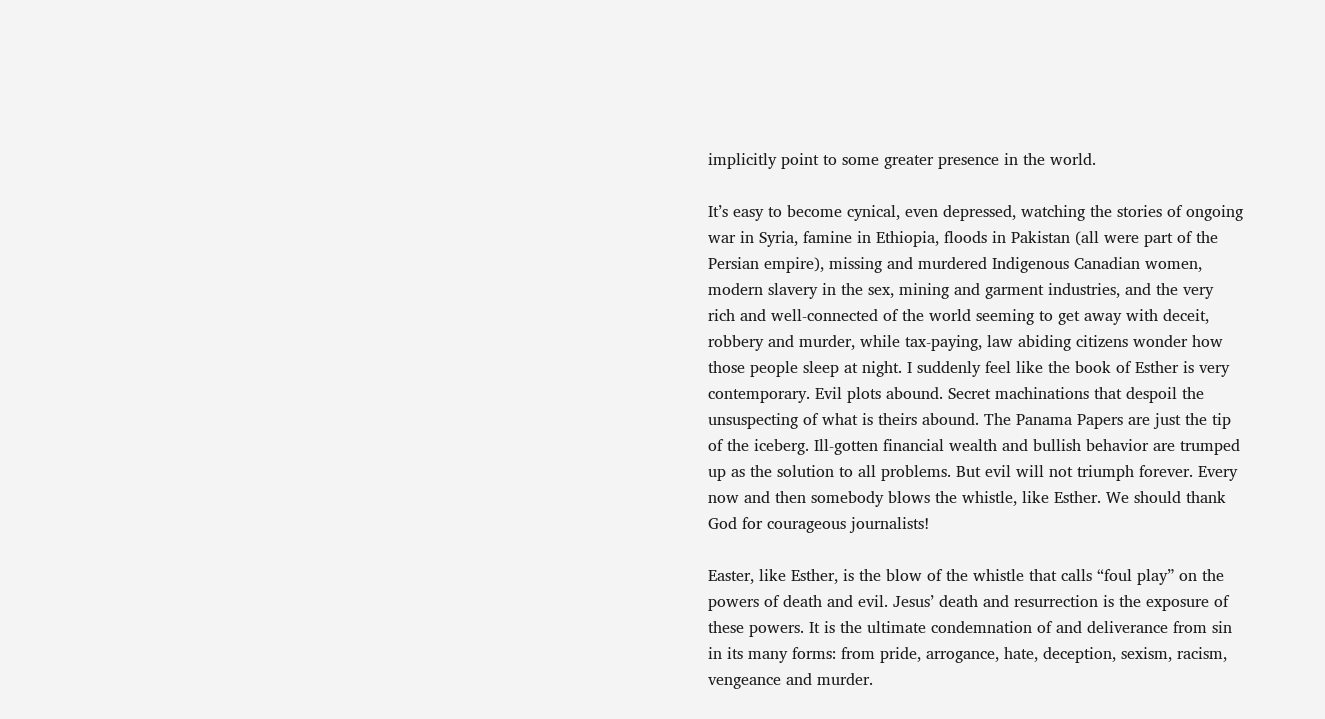implicitly point to some greater presence in the world.

It’s easy to become cynical, even depressed, watching the stories of ongoing war in Syria, famine in Ethiopia, floods in Pakistan (all were part of the Persian empire), missing and murdered Indigenous Canadian women, modern slavery in the sex, mining and garment industries, and the very rich and well-connected of the world seeming to get away with deceit, robbery and murder, while tax-paying, law abiding citizens wonder how those people sleep at night. I suddenly feel like the book of Esther is very contemporary. Evil plots abound. Secret machinations that despoil the unsuspecting of what is theirs abound. The Panama Papers are just the tip of the iceberg. Ill-gotten financial wealth and bullish behavior are trumped up as the solution to all problems. But evil will not triumph forever. Every now and then somebody blows the whistle, like Esther. We should thank God for courageous journalists!

Easter, like Esther, is the blow of the whistle that calls “foul play” on the powers of death and evil. Jesus’ death and resurrection is the exposure of these powers. It is the ultimate condemnation of and deliverance from sin in its many forms: from pride, arrogance, hate, deception, sexism, racism, vengeance and murder.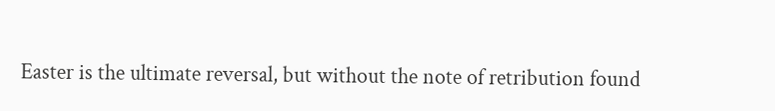Easter is the ultimate reversal, but without the note of retribution found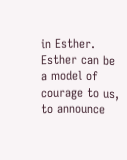in Esther. Esther can be a model of courage to us, to announce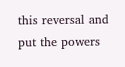this reversal and put the powers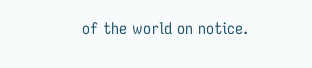of the world on notice.